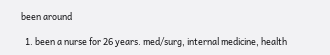been around

  1. been a nurse for 26 years. med/surg, internal medicine, health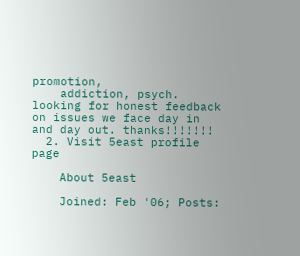promotion,
    addiction, psych. looking for honest feedback on issues we face day in and day out. thanks!!!!!!!
  2. Visit 5east profile page

    About 5east

    Joined: Feb '06; Posts: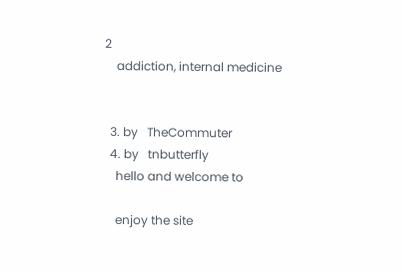2
    addiction, internal medicine


  3. by   TheCommuter
  4. by   tnbutterfly
    hello and welcome to

    enjoy the site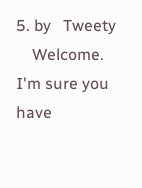5. by   Tweety
    Welcome. I'm sure you have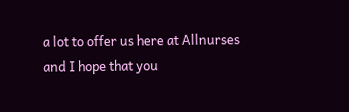a lot to offer us here at Allnurses and I hope that you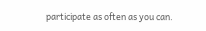participate as often as you can.